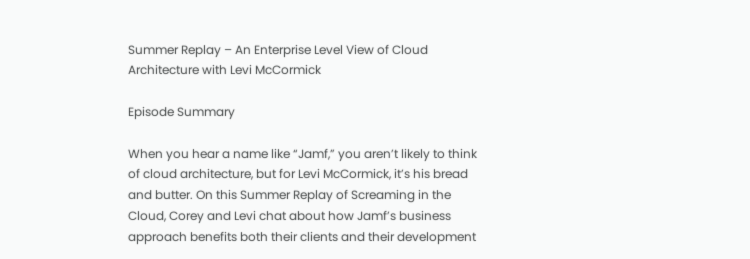Summer Replay – An Enterprise Level View of Cloud Architecture with Levi McCormick

Episode Summary

When you hear a name like “Jamf,” you aren’t likely to think of cloud architecture, but for Levi McCormick, it’s his bread and butter. On this Summer Replay of Screaming in the Cloud, Corey and Levi chat about how Jamf’s business approach benefits both their clients and their development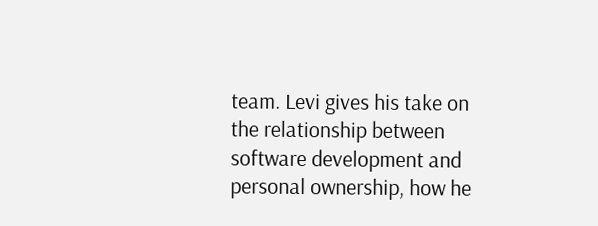team. Levi gives his take on the relationship between software development and personal ownership, how he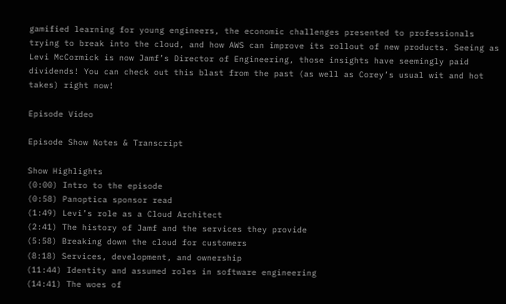gamified learning for young engineers, the economic challenges presented to professionals trying to break into the cloud, and how AWS can improve its rollout of new products. Seeing as Levi McCormick is now Jamf’s Director of Engineering, those insights have seemingly paid dividends! You can check out this blast from the past (as well as Corey’s usual wit and hot takes) right now!

Episode Video

Episode Show Notes & Transcript

Show Highlights
(0:00) Intro to the episode
(0:58) Panoptica sponsor read
(1:49) Levi’s role as a Cloud Architect
(2:41) The history of Jamf and the services they provide
(5:58) Breaking down the cloud for customers
(8:18) Services, development, and ownership
(11:44) Identity and assumed roles in software engineering
(14:41) The woes of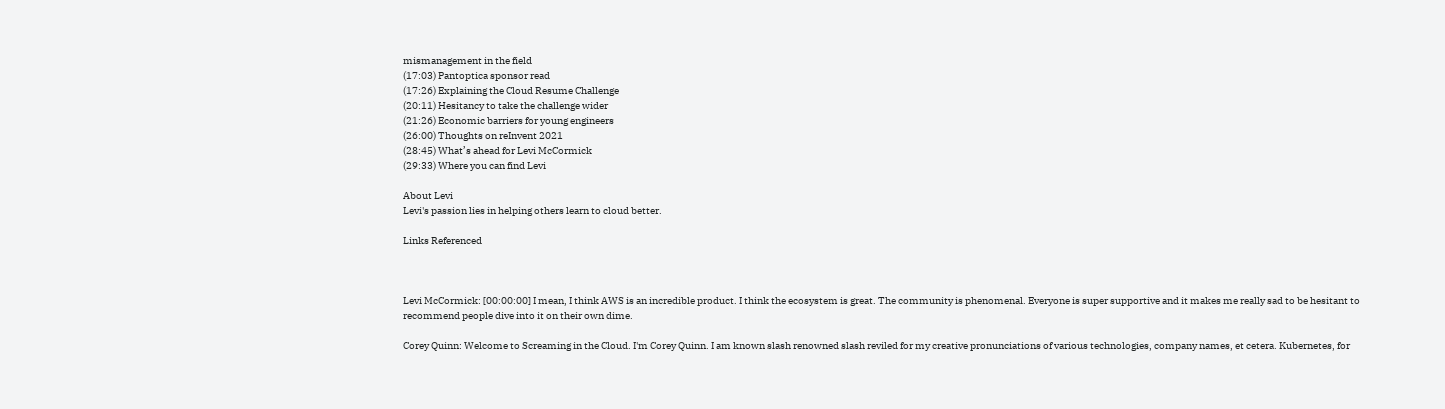mismanagement in the field
(17:03) Pantoptica sponsor read
(17:26) Explaining the Cloud Resume Challenge
(20:11) Hesitancy to take the challenge wider
(21:26) Economic barriers for young engineers
(26:00) Thoughts on reInvent 2021
(28:45) What’s ahead for Levi McCormick
(29:33) Where you can find Levi

About Levi
Levi's passion lies in helping others learn to cloud better.

Links Referenced



Levi McCormick: [00:00:00] I mean, I think AWS is an incredible product. I think the ecosystem is great. The community is phenomenal. Everyone is super supportive and it makes me really sad to be hesitant to recommend people dive into it on their own dime.

Corey Quinn: Welcome to Screaming in the Cloud. I'm Corey Quinn. I am known slash renowned slash reviled for my creative pronunciations of various technologies, company names, et cetera. Kubernetes, for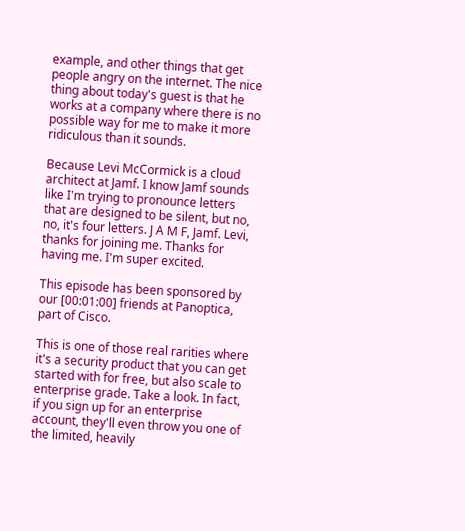example, and other things that get people angry on the internet. The nice thing about today's guest is that he works at a company where there is no possible way for me to make it more ridiculous than it sounds.

Because Levi McCormick is a cloud architect at Jamf. I know Jamf sounds like I'm trying to pronounce letters that are designed to be silent, but no, no, it's four letters. J A M F, Jamf. Levi, thanks for joining me. Thanks for having me. I'm super excited.

This episode has been sponsored by our [00:01:00] friends at Panoptica, part of Cisco.

This is one of those real rarities where it's a security product that you can get started with for free, but also scale to enterprise grade. Take a look. In fact, if you sign up for an enterprise account, they'll even throw you one of the limited, heavily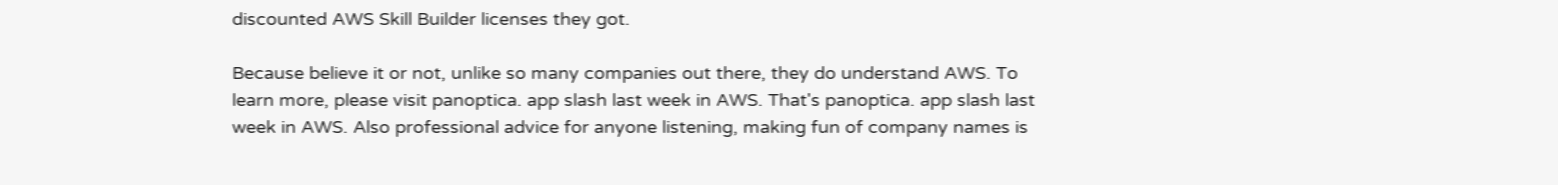discounted AWS Skill Builder licenses they got.

Because believe it or not, unlike so many companies out there, they do understand AWS. To learn more, please visit panoptica. app slash last week in AWS. That's panoptica. app slash last week in AWS. Also professional advice for anyone listening, making fun of company names is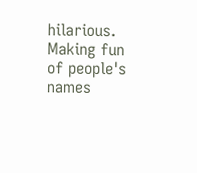hilarious. Making fun of people's names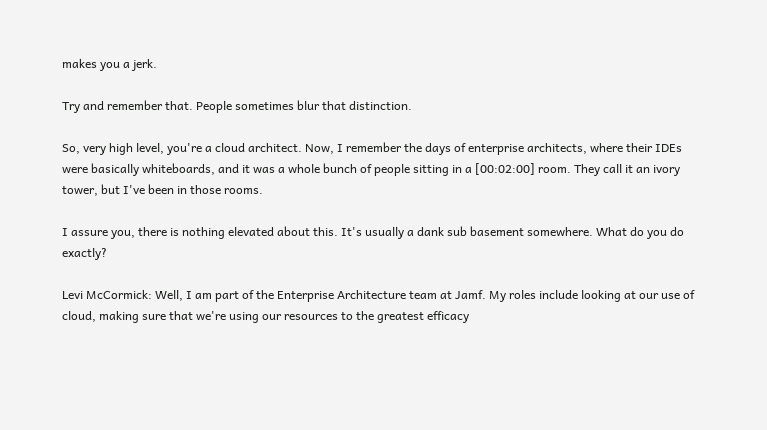makes you a jerk.

Try and remember that. People sometimes blur that distinction.

So, very high level, you're a cloud architect. Now, I remember the days of enterprise architects, where their IDEs were basically whiteboards, and it was a whole bunch of people sitting in a [00:02:00] room. They call it an ivory tower, but I've been in those rooms.

I assure you, there is nothing elevated about this. It's usually a dank sub basement somewhere. What do you do exactly?

Levi McCormick: Well, I am part of the Enterprise Architecture team at Jamf. My roles include looking at our use of cloud, making sure that we're using our resources to the greatest efficacy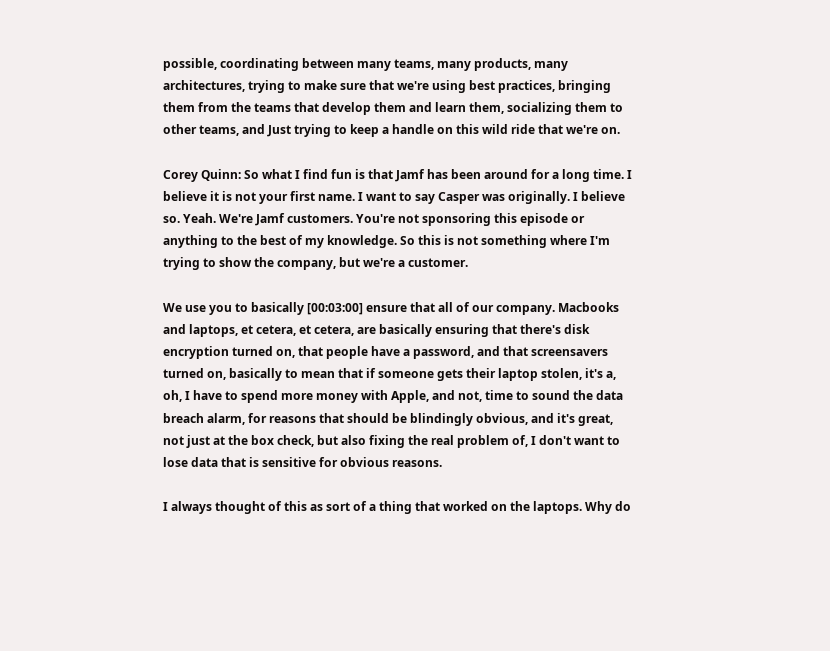possible, coordinating between many teams, many products, many architectures, trying to make sure that we're using best practices, bringing them from the teams that develop them and learn them, socializing them to other teams, and Just trying to keep a handle on this wild ride that we're on.

Corey Quinn: So what I find fun is that Jamf has been around for a long time. I believe it is not your first name. I want to say Casper was originally. I believe so. Yeah. We're Jamf customers. You're not sponsoring this episode or anything to the best of my knowledge. So this is not something where I'm trying to show the company, but we're a customer.

We use you to basically [00:03:00] ensure that all of our company. Macbooks and laptops, et cetera, et cetera, are basically ensuring that there's disk encryption turned on, that people have a password, and that screensavers turned on, basically to mean that if someone gets their laptop stolen, it's a, oh, I have to spend more money with Apple, and not, time to sound the data breach alarm, for reasons that should be blindingly obvious, and it's great, not just at the box check, but also fixing the real problem of, I don't want to lose data that is sensitive for obvious reasons.

I always thought of this as sort of a thing that worked on the laptops. Why do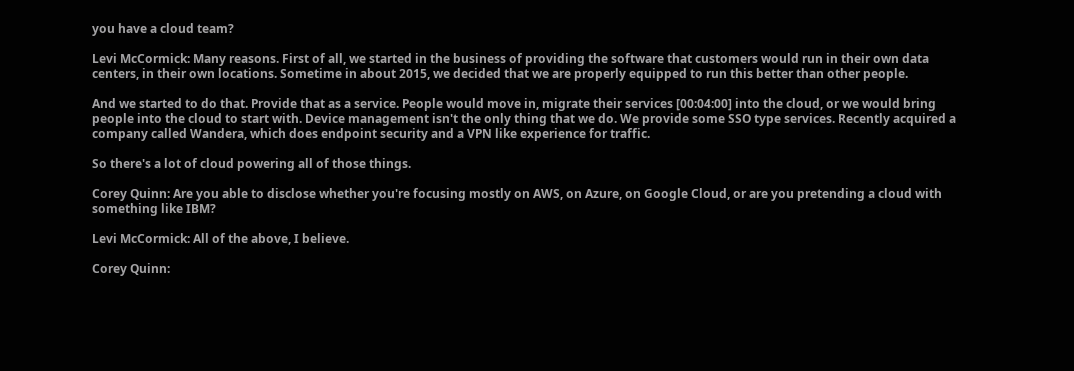you have a cloud team?

Levi McCormick: Many reasons. First of all, we started in the business of providing the software that customers would run in their own data centers, in their own locations. Sometime in about 2015, we decided that we are properly equipped to run this better than other people.

And we started to do that. Provide that as a service. People would move in, migrate their services [00:04:00] into the cloud, or we would bring people into the cloud to start with. Device management isn't the only thing that we do. We provide some SSO type services. Recently acquired a company called Wandera, which does endpoint security and a VPN like experience for traffic.

So there's a lot of cloud powering all of those things.

Corey Quinn: Are you able to disclose whether you're focusing mostly on AWS, on Azure, on Google Cloud, or are you pretending a cloud with something like IBM?

Levi McCormick: All of the above, I believe.

Corey Quinn: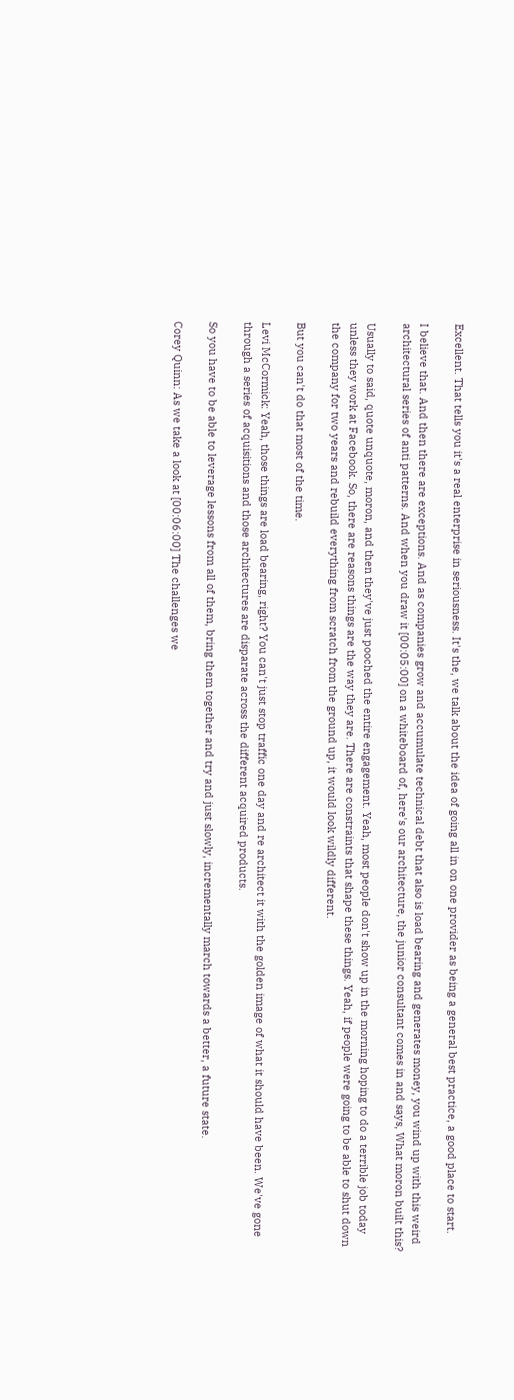Excellent. That tells you it's a real enterprise in seriousness. It's the, we talk about the idea of going all in on one provider as being a general best practice, a good place to start.

I believe that. And then there are exceptions. And as companies grow and accumulate technical debt that also is load bearing and generates money, you wind up with this weird architectural series of anti patterns. And when you draw it [00:05:00] on a whiteboard of, here's our architecture, the junior consultant comes in and says, What moron built this?

Usually to said, quote unquote, moron, and then they've just pooched the entire engagement. Yeah, most people don't show up in the morning hoping to do a terrible job today unless they work at Facebook. So, there are reasons things are the way they are. There are constraints that shape these things. Yeah, if people were going to be able to shut down the company for two years and rebuild everything from scratch from the ground up, it would look wildly different.

But you can't do that most of the time.

Levi McCormick: Yeah, those things are load bearing, right? You can't just stop traffic one day and re architect it with the golden image of what it should have been. We've gone through a series of acquisitions and those architectures are disparate across the different acquired products.

So you have to be able to leverage lessons from all of them, bring them together and try and just slowly, incrementally march towards a better, a future state.

Corey Quinn: As we take a look at [00:06:00] The challenges we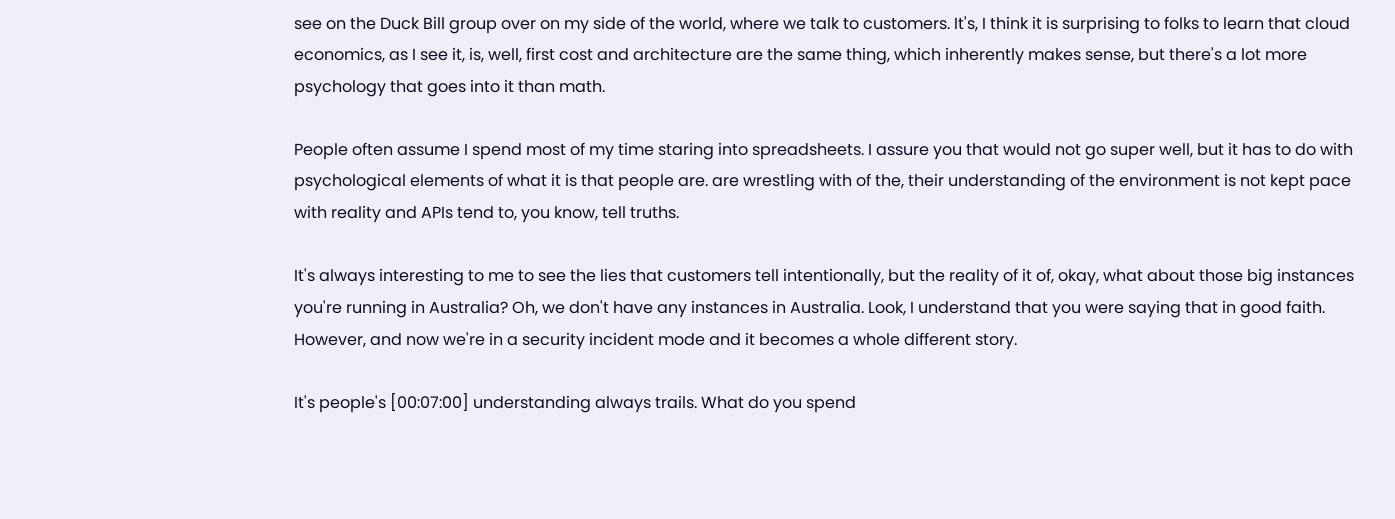see on the Duck Bill group over on my side of the world, where we talk to customers. It's, I think it is surprising to folks to learn that cloud economics, as I see it, is, well, first cost and architecture are the same thing, which inherently makes sense, but there's a lot more psychology that goes into it than math.

People often assume I spend most of my time staring into spreadsheets. I assure you that would not go super well, but it has to do with psychological elements of what it is that people are. are wrestling with of the, their understanding of the environment is not kept pace with reality and APIs tend to, you know, tell truths.

It's always interesting to me to see the lies that customers tell intentionally, but the reality of it of, okay, what about those big instances you're running in Australia? Oh, we don't have any instances in Australia. Look, I understand that you were saying that in good faith. However, and now we're in a security incident mode and it becomes a whole different story.

It's people's [00:07:00] understanding always trails. What do you spend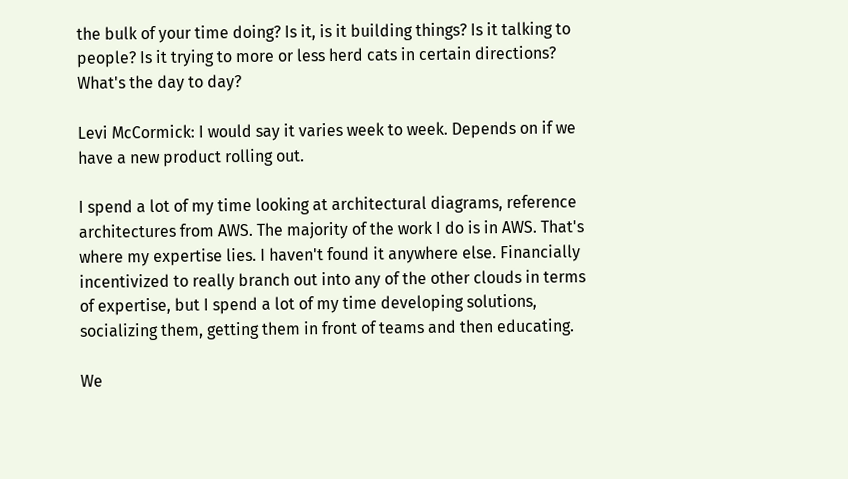the bulk of your time doing? Is it, is it building things? Is it talking to people? Is it trying to more or less herd cats in certain directions? What's the day to day?

Levi McCormick: I would say it varies week to week. Depends on if we have a new product rolling out.

I spend a lot of my time looking at architectural diagrams, reference architectures from AWS. The majority of the work I do is in AWS. That's where my expertise lies. I haven't found it anywhere else. Financially incentivized to really branch out into any of the other clouds in terms of expertise, but I spend a lot of my time developing solutions, socializing them, getting them in front of teams and then educating.

We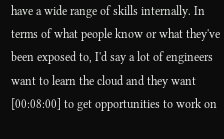have a wide range of skills internally. In terms of what people know or what they've been exposed to, I'd say a lot of engineers want to learn the cloud and they want [00:08:00] to get opportunities to work on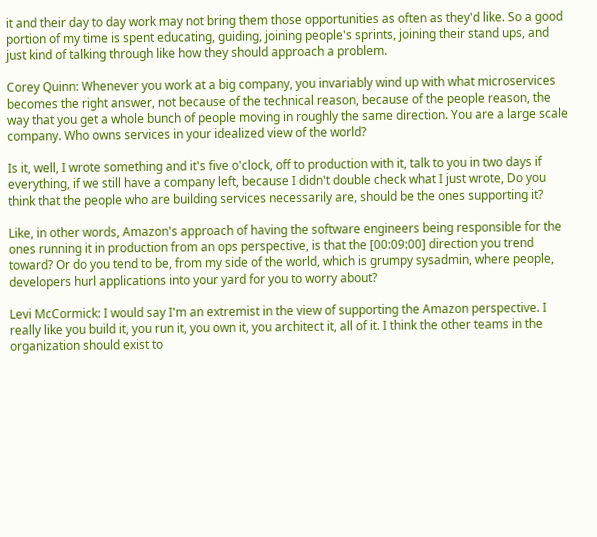it and their day to day work may not bring them those opportunities as often as they'd like. So a good portion of my time is spent educating, guiding, joining people's sprints, joining their stand ups, and just kind of talking through like how they should approach a problem.

Corey Quinn: Whenever you work at a big company, you invariably wind up with what microservices becomes the right answer, not because of the technical reason, because of the people reason, the way that you get a whole bunch of people moving in roughly the same direction. You are a large scale company. Who owns services in your idealized view of the world?

Is it, well, I wrote something and it's five o'clock, off to production with it, talk to you in two days if everything, if we still have a company left, because I didn't double check what I just wrote, Do you think that the people who are building services necessarily are, should be the ones supporting it?

Like, in other words, Amazon's approach of having the software engineers being responsible for the ones running it in production from an ops perspective, is that the [00:09:00] direction you trend toward? Or do you tend to be, from my side of the world, which is grumpy sysadmin, where people, developers hurl applications into your yard for you to worry about?

Levi McCormick: I would say I'm an extremist in the view of supporting the Amazon perspective. I really like you build it, you run it, you own it, you architect it, all of it. I think the other teams in the organization should exist to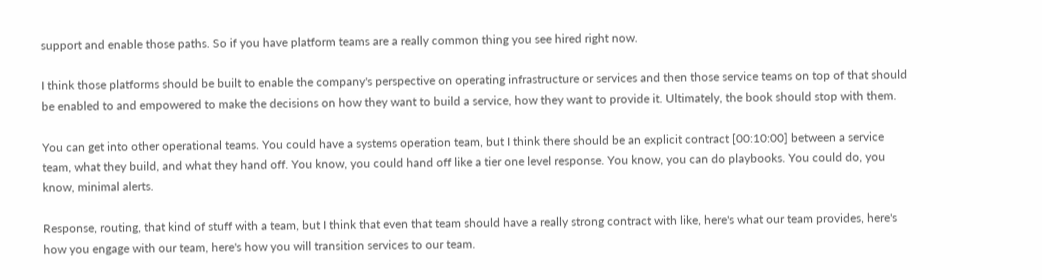support and enable those paths. So if you have platform teams are a really common thing you see hired right now.

I think those platforms should be built to enable the company's perspective on operating infrastructure or services and then those service teams on top of that should be enabled to and empowered to make the decisions on how they want to build a service, how they want to provide it. Ultimately, the book should stop with them.

You can get into other operational teams. You could have a systems operation team, but I think there should be an explicit contract [00:10:00] between a service team, what they build, and what they hand off. You know, you could hand off like a tier one level response. You know, you can do playbooks. You could do, you know, minimal alerts.

Response, routing, that kind of stuff with a team, but I think that even that team should have a really strong contract with like, here's what our team provides, here's how you engage with our team, here's how you will transition services to our team.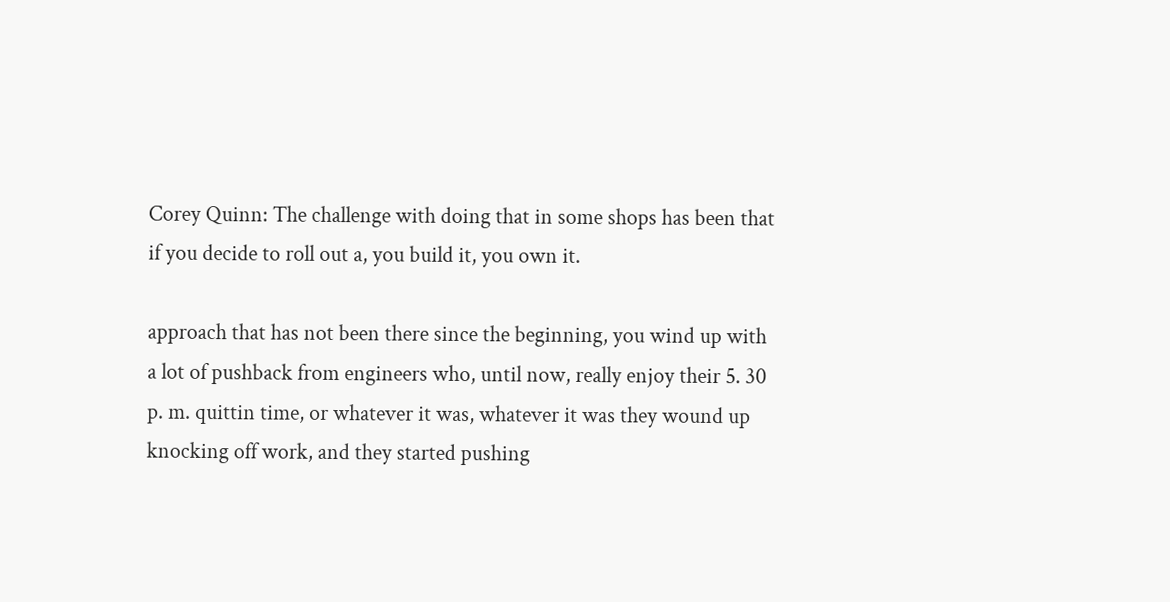Corey Quinn: The challenge with doing that in some shops has been that if you decide to roll out a, you build it, you own it.

approach that has not been there since the beginning, you wind up with a lot of pushback from engineers who, until now, really enjoy their 5. 30 p. m. quittin time, or whatever it was, whatever it was they wound up knocking off work, and they started pushing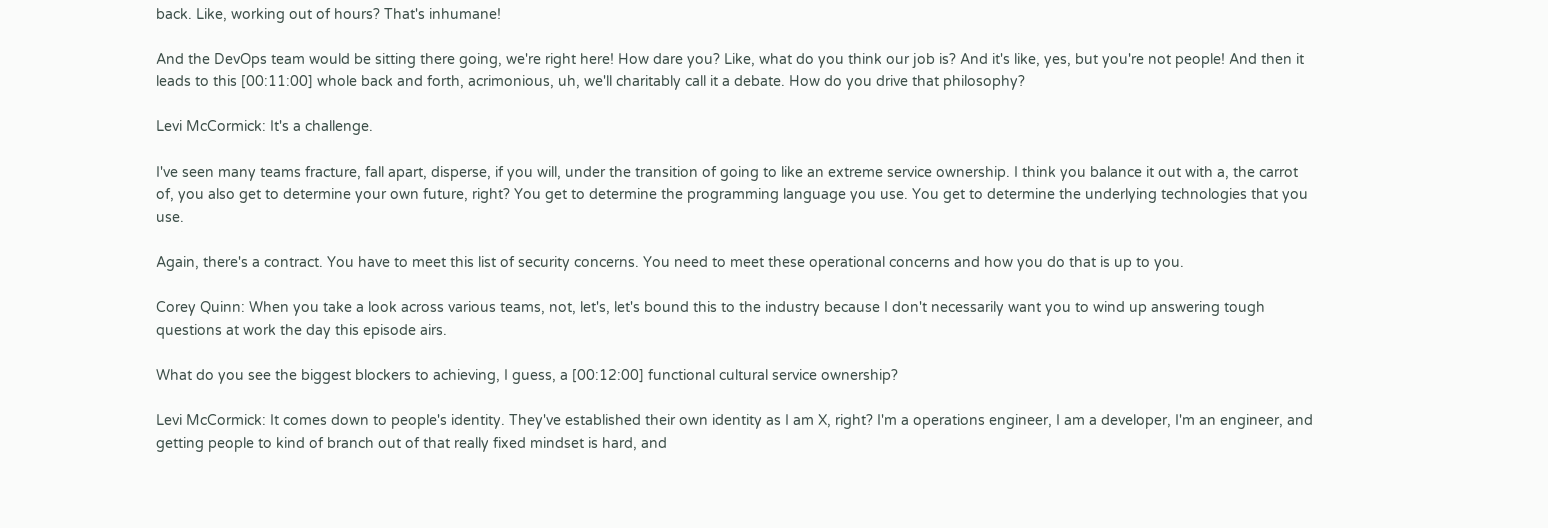back. Like, working out of hours? That's inhumane!

And the DevOps team would be sitting there going, we're right here! How dare you? Like, what do you think our job is? And it's like, yes, but you're not people! And then it leads to this [00:11:00] whole back and forth, acrimonious, uh, we'll charitably call it a debate. How do you drive that philosophy?

Levi McCormick: It's a challenge.

I've seen many teams fracture, fall apart, disperse, if you will, under the transition of going to like an extreme service ownership. I think you balance it out with a, the carrot of, you also get to determine your own future, right? You get to determine the programming language you use. You get to determine the underlying technologies that you use.

Again, there's a contract. You have to meet this list of security concerns. You need to meet these operational concerns and how you do that is up to you.

Corey Quinn: When you take a look across various teams, not, let's, let's bound this to the industry because I don't necessarily want you to wind up answering tough questions at work the day this episode airs.

What do you see the biggest blockers to achieving, I guess, a [00:12:00] functional cultural service ownership?

Levi McCormick: It comes down to people's identity. They've established their own identity as I am X, right? I'm a operations engineer, I am a developer, I'm an engineer, and getting people to kind of branch out of that really fixed mindset is hard, and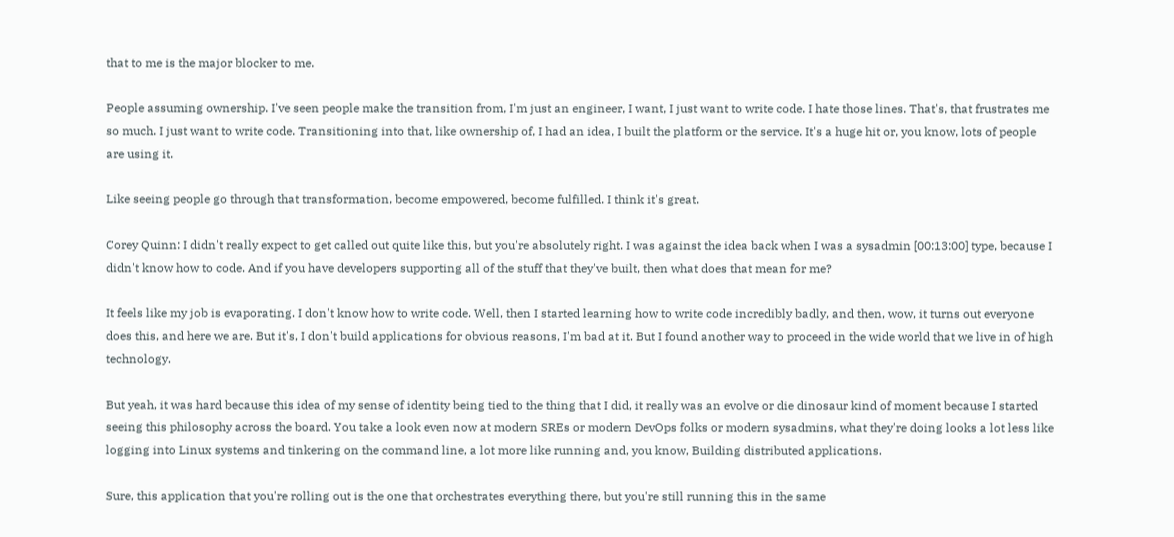that to me is the major blocker to me.

People assuming ownership. I've seen people make the transition from, I'm just an engineer, I want, I just want to write code. I hate those lines. That's, that frustrates me so much. I just want to write code. Transitioning into that, like ownership of, I had an idea, I built the platform or the service. It's a huge hit or, you know, lots of people are using it.

Like seeing people go through that transformation, become empowered, become fulfilled. I think it's great.

Corey Quinn: I didn't really expect to get called out quite like this, but you're absolutely right. I was against the idea back when I was a sysadmin [00:13:00] type, because I didn't know how to code. And if you have developers supporting all of the stuff that they've built, then what does that mean for me?

It feels like my job is evaporating. I don't know how to write code. Well, then I started learning how to write code incredibly badly, and then, wow, it turns out everyone does this, and here we are. But it's, I don't build applications for obvious reasons, I'm bad at it. But I found another way to proceed in the wide world that we live in of high technology.

But yeah, it was hard because this idea of my sense of identity being tied to the thing that I did, it really was an evolve or die dinosaur kind of moment because I started seeing this philosophy across the board. You take a look even now at modern SREs or modern DevOps folks or modern sysadmins, what they're doing looks a lot less like logging into Linux systems and tinkering on the command line, a lot more like running and, you know, Building distributed applications.

Sure, this application that you're rolling out is the one that orchestrates everything there, but you're still running this in the same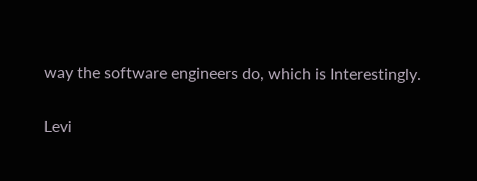way the software engineers do, which is Interestingly.

Levi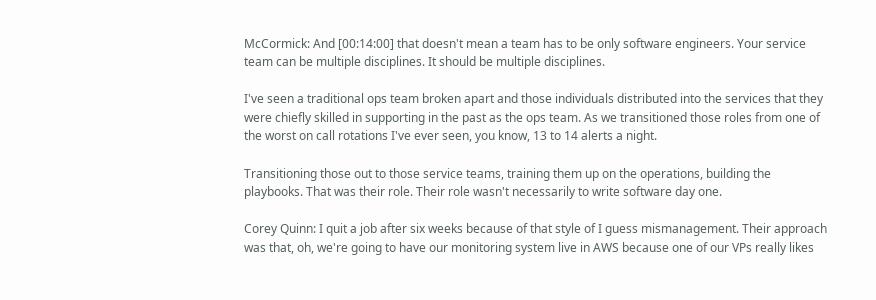McCormick: And [00:14:00] that doesn't mean a team has to be only software engineers. Your service team can be multiple disciplines. It should be multiple disciplines.

I've seen a traditional ops team broken apart and those individuals distributed into the services that they were chiefly skilled in supporting in the past as the ops team. As we transitioned those roles from one of the worst on call rotations I've ever seen, you know, 13 to 14 alerts a night.

Transitioning those out to those service teams, training them up on the operations, building the playbooks. That was their role. Their role wasn't necessarily to write software day one.

Corey Quinn: I quit a job after six weeks because of that style of I guess mismanagement. Their approach was that, oh, we're going to have our monitoring system live in AWS because one of our VPs really likes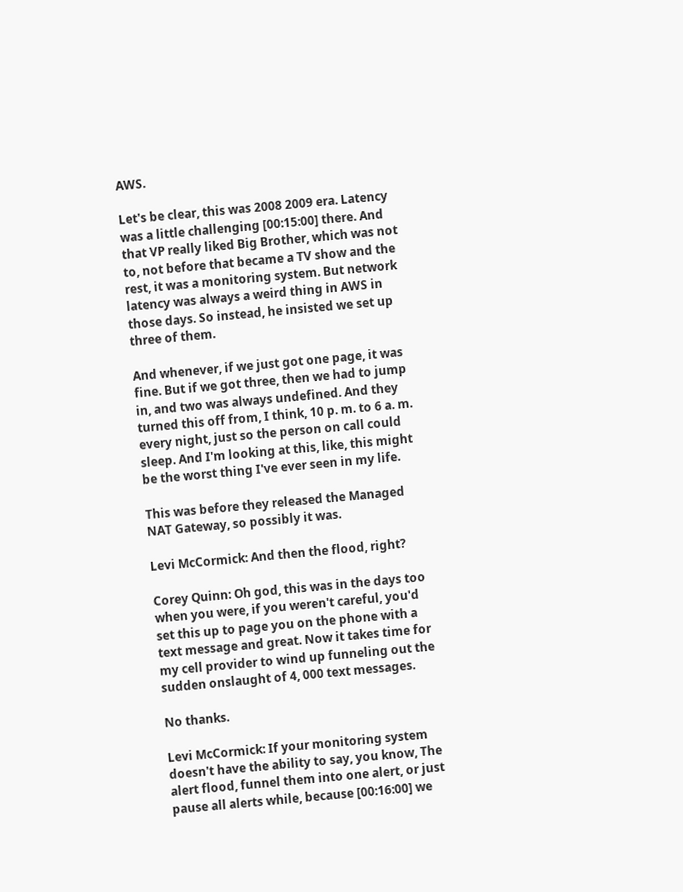AWS.

Let's be clear, this was 2008 2009 era. Latency was a little challenging [00:15:00] there. And that VP really liked Big Brother, which was not to, not before that became a TV show and the rest, it was a monitoring system. But network latency was always a weird thing in AWS in those days. So instead, he insisted we set up three of them.

And whenever, if we just got one page, it was fine. But if we got three, then we had to jump in, and two was always undefined. And they turned this off from, I think, 10 p. m. to 6 a. m. every night, just so the person on call could sleep. And I'm looking at this, like, this might be the worst thing I've ever seen in my life.

This was before they released the Managed NAT Gateway, so possibly it was.

Levi McCormick: And then the flood, right?

Corey Quinn: Oh god, this was in the days too when you were, if you weren't careful, you'd set this up to page you on the phone with a text message and great. Now it takes time for my cell provider to wind up funneling out the sudden onslaught of 4, 000 text messages.

No thanks.

Levi McCormick: If your monitoring system doesn't have the ability to say, you know, The alert flood, funnel them into one alert, or just pause all alerts while, because [00:16:00] we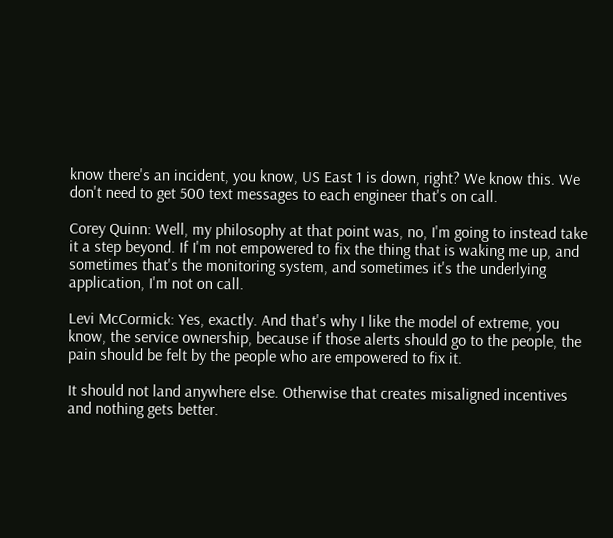know there's an incident, you know, US East 1 is down, right? We know this. We don't need to get 500 text messages to each engineer that's on call.

Corey Quinn: Well, my philosophy at that point was, no, I'm going to instead take it a step beyond. If I'm not empowered to fix the thing that is waking me up, and sometimes that's the monitoring system, and sometimes it's the underlying application, I'm not on call.

Levi McCormick: Yes, exactly. And that's why I like the model of extreme, you know, the service ownership, because if those alerts should go to the people, the pain should be felt by the people who are empowered to fix it.

It should not land anywhere else. Otherwise that creates misaligned incentives and nothing gets better.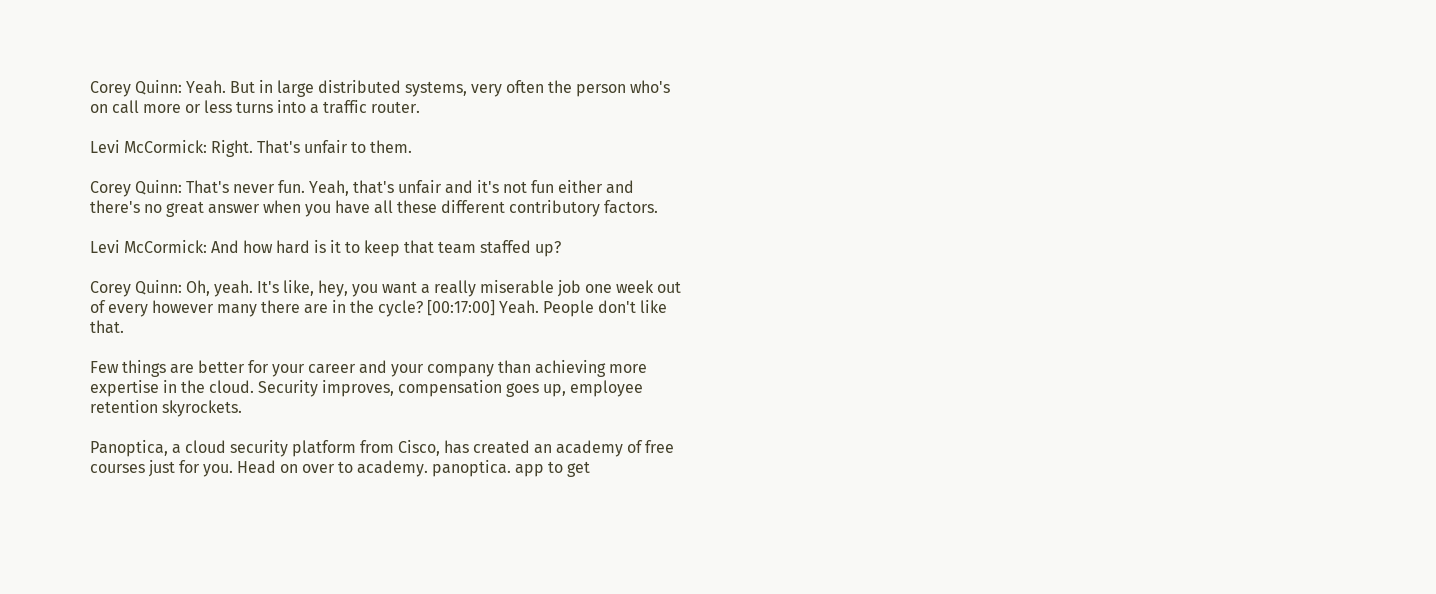Corey Quinn: Yeah. But in large distributed systems, very often the person who's on call more or less turns into a traffic router.

Levi McCormick: Right. That's unfair to them.

Corey Quinn: That's never fun. Yeah, that's unfair and it's not fun either and there's no great answer when you have all these different contributory factors.

Levi McCormick: And how hard is it to keep that team staffed up?

Corey Quinn: Oh, yeah. It's like, hey, you want a really miserable job one week out of every however many there are in the cycle? [00:17:00] Yeah. People don't like that.

Few things are better for your career and your company than achieving more expertise in the cloud. Security improves, compensation goes up, employee retention skyrockets.

Panoptica, a cloud security platform from Cisco, has created an academy of free courses just for you. Head on over to academy. panoptica. app to get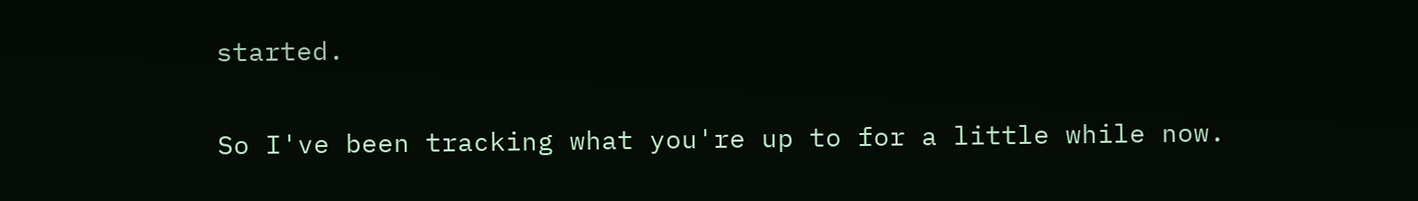started.

So I've been tracking what you're up to for a little while now.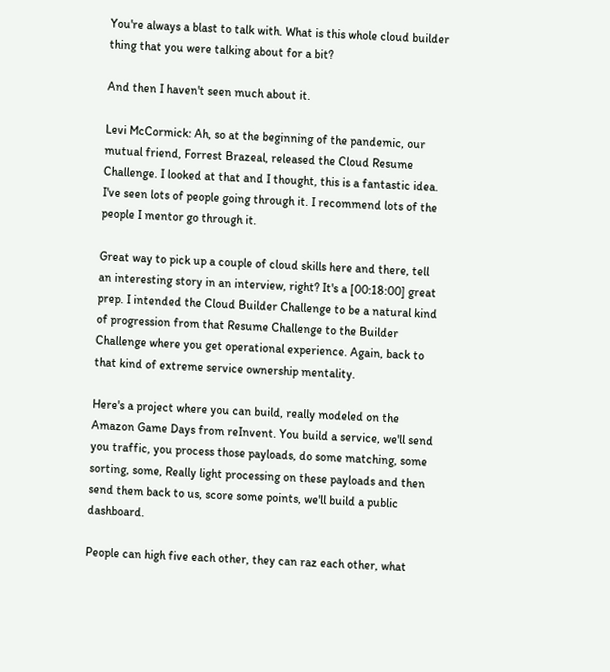You're always a blast to talk with. What is this whole cloud builder thing that you were talking about for a bit?

And then I haven't seen much about it.

Levi McCormick: Ah, so at the beginning of the pandemic, our mutual friend, Forrest Brazeal, released the Cloud Resume Challenge. I looked at that and I thought, this is a fantastic idea. I've seen lots of people going through it. I recommend lots of the people I mentor go through it.

Great way to pick up a couple of cloud skills here and there, tell an interesting story in an interview, right? It's a [00:18:00] great prep. I intended the Cloud Builder Challenge to be a natural kind of progression from that Resume Challenge to the Builder Challenge where you get operational experience. Again, back to that kind of extreme service ownership mentality.

Here's a project where you can build, really modeled on the Amazon Game Days from reInvent. You build a service, we'll send you traffic, you process those payloads, do some matching, some sorting, some, Really light processing on these payloads and then send them back to us, score some points, we'll build a public dashboard.

People can high five each other, they can raz each other, what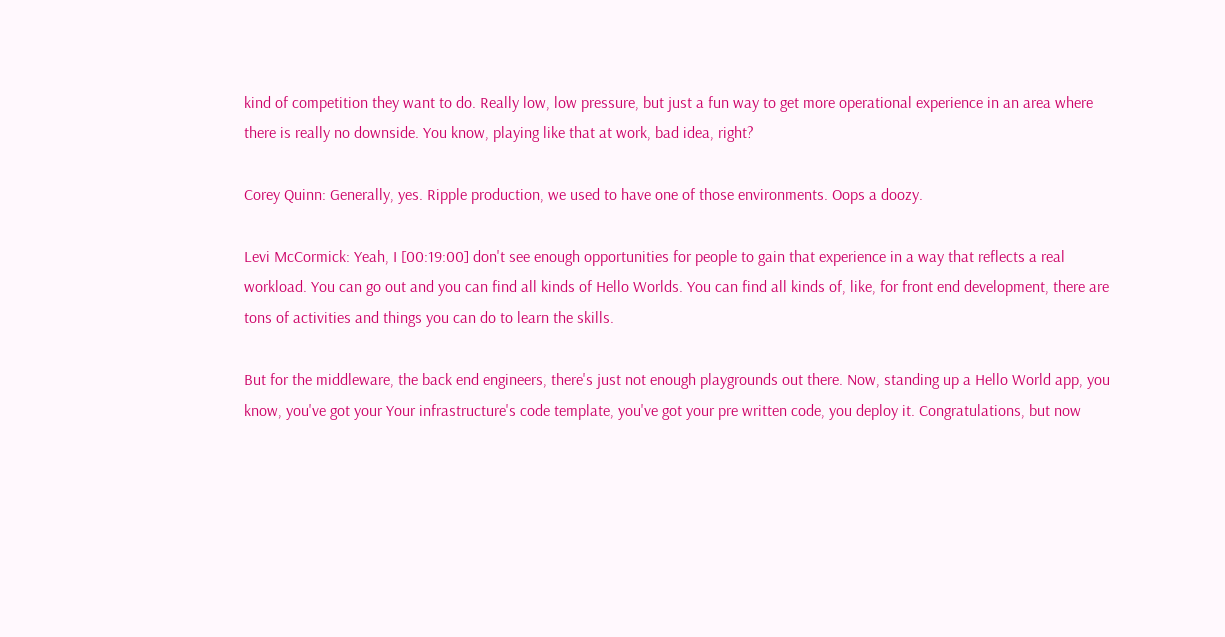kind of competition they want to do. Really low, low pressure, but just a fun way to get more operational experience in an area where there is really no downside. You know, playing like that at work, bad idea, right?

Corey Quinn: Generally, yes. Ripple production, we used to have one of those environments. Oops a doozy.

Levi McCormick: Yeah, I [00:19:00] don't see enough opportunities for people to gain that experience in a way that reflects a real workload. You can go out and you can find all kinds of Hello Worlds. You can find all kinds of, like, for front end development, there are tons of activities and things you can do to learn the skills.

But for the middleware, the back end engineers, there's just not enough playgrounds out there. Now, standing up a Hello World app, you know, you've got your Your infrastructure's code template, you've got your pre written code, you deploy it. Congratulations, but now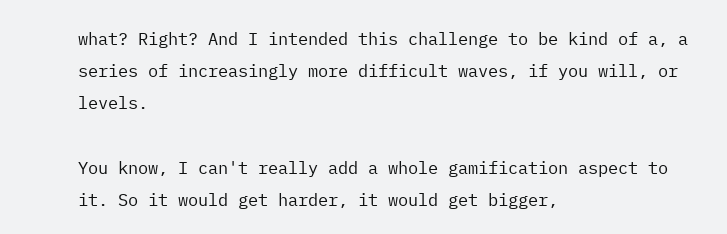what? Right? And I intended this challenge to be kind of a, a series of increasingly more difficult waves, if you will, or levels.

You know, I can't really add a whole gamification aspect to it. So it would get harder, it would get bigger,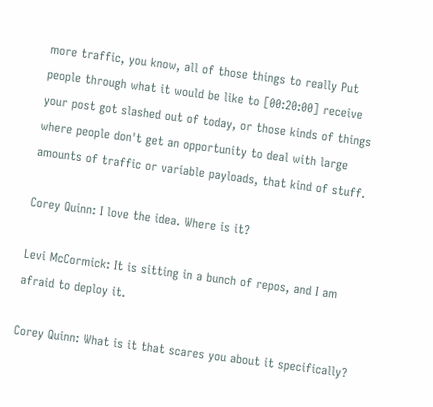more traffic, you know, all of those things to really Put people through what it would be like to [00:20:00] receive your post got slashed out of today, or those kinds of things where people don't get an opportunity to deal with large amounts of traffic or variable payloads, that kind of stuff.

Corey Quinn: I love the idea. Where is it?

Levi McCormick: It is sitting in a bunch of repos, and I am afraid to deploy it.

Corey Quinn: What is it that scares you about it specifically?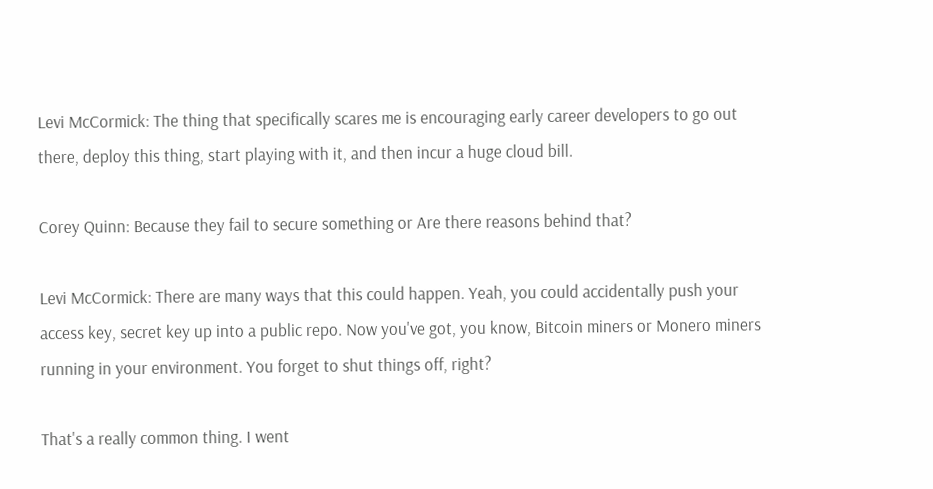Levi McCormick: The thing that specifically scares me is encouraging early career developers to go out there, deploy this thing, start playing with it, and then incur a huge cloud bill.

Corey Quinn: Because they fail to secure something or Are there reasons behind that?

Levi McCormick: There are many ways that this could happen. Yeah, you could accidentally push your access key, secret key up into a public repo. Now you've got, you know, Bitcoin miners or Monero miners running in your environment. You forget to shut things off, right?

That's a really common thing. I went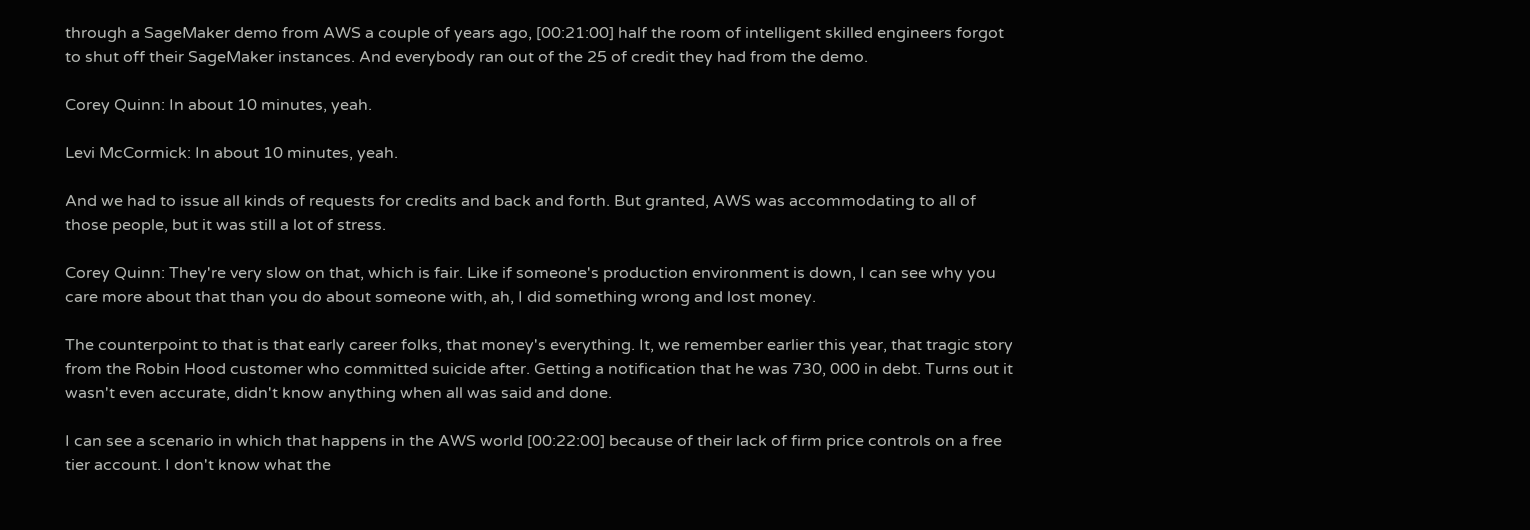through a SageMaker demo from AWS a couple of years ago, [00:21:00] half the room of intelligent skilled engineers forgot to shut off their SageMaker instances. And everybody ran out of the 25 of credit they had from the demo.

Corey Quinn: In about 10 minutes, yeah.

Levi McCormick: In about 10 minutes, yeah.

And we had to issue all kinds of requests for credits and back and forth. But granted, AWS was accommodating to all of those people, but it was still a lot of stress.

Corey Quinn: They're very slow on that, which is fair. Like if someone's production environment is down, I can see why you care more about that than you do about someone with, ah, I did something wrong and lost money.

The counterpoint to that is that early career folks, that money's everything. It, we remember earlier this year, that tragic story from the Robin Hood customer who committed suicide after. Getting a notification that he was 730, 000 in debt. Turns out it wasn't even accurate, didn't know anything when all was said and done.

I can see a scenario in which that happens in the AWS world [00:22:00] because of their lack of firm price controls on a free tier account. I don't know what the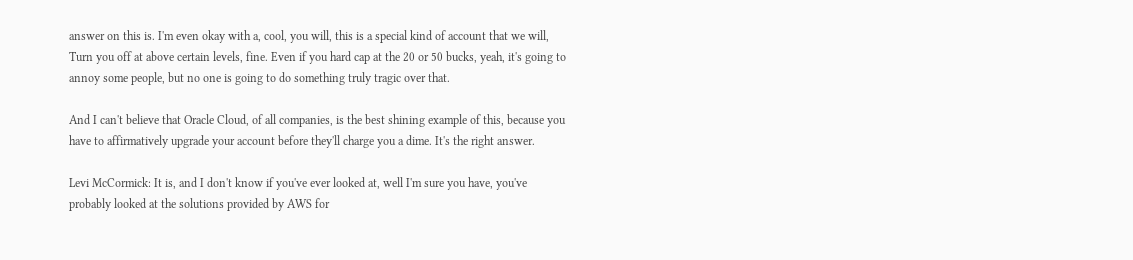answer on this is. I'm even okay with a, cool, you will, this is a special kind of account that we will, Turn you off at above certain levels, fine. Even if you hard cap at the 20 or 50 bucks, yeah, it's going to annoy some people, but no one is going to do something truly tragic over that.

And I can't believe that Oracle Cloud, of all companies, is the best shining example of this, because you have to affirmatively upgrade your account before they'll charge you a dime. It's the right answer.

Levi McCormick: It is, and I don't know if you've ever looked at, well I'm sure you have, you've probably looked at the solutions provided by AWS for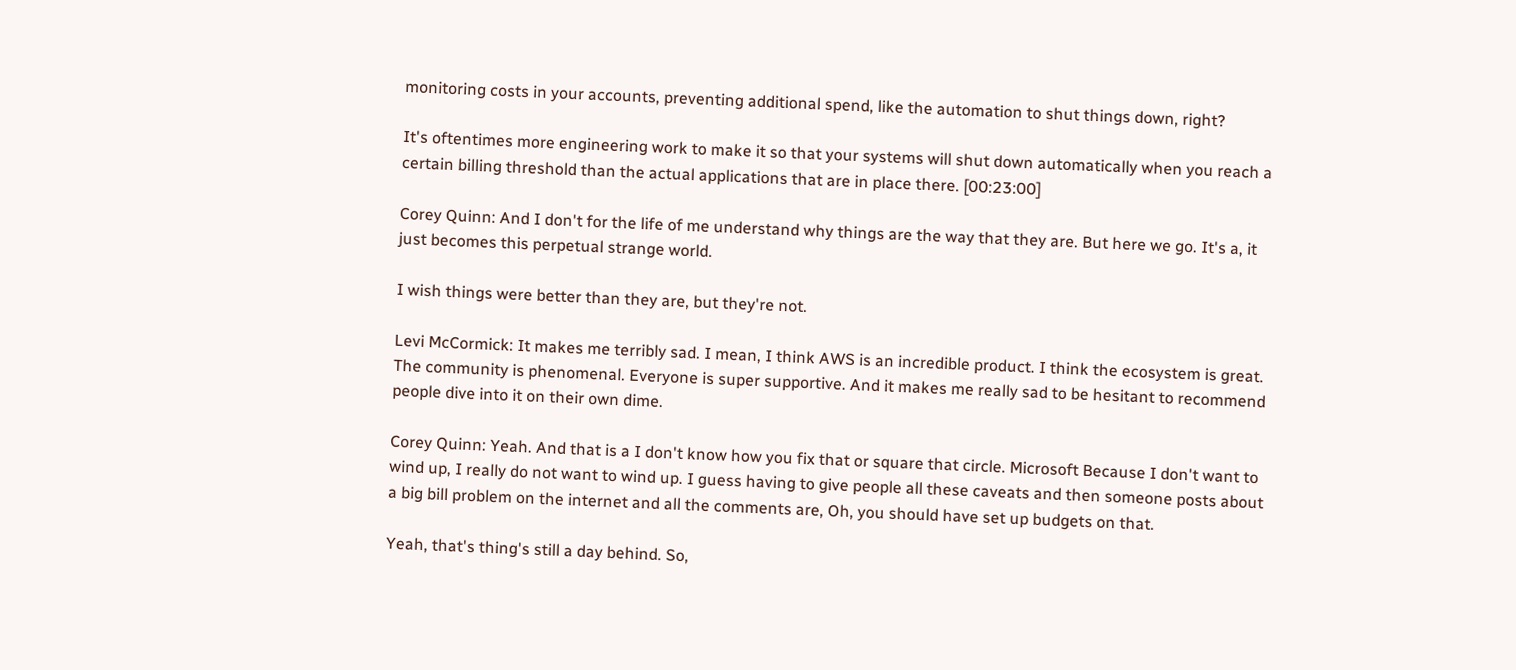monitoring costs in your accounts, preventing additional spend, like the automation to shut things down, right?

It's oftentimes more engineering work to make it so that your systems will shut down automatically when you reach a certain billing threshold than the actual applications that are in place there. [00:23:00]

Corey Quinn: And I don't for the life of me understand why things are the way that they are. But here we go. It's a, it just becomes this perpetual strange world.

I wish things were better than they are, but they're not.

Levi McCormick: It makes me terribly sad. I mean, I think AWS is an incredible product. I think the ecosystem is great. The community is phenomenal. Everyone is super supportive. And it makes me really sad to be hesitant to recommend people dive into it on their own dime.

Corey Quinn: Yeah. And that is a I don't know how you fix that or square that circle. Microsoft Because I don't want to wind up, I really do not want to wind up. I guess having to give people all these caveats and then someone posts about a big bill problem on the internet and all the comments are, Oh, you should have set up budgets on that.

Yeah, that's thing's still a day behind. So,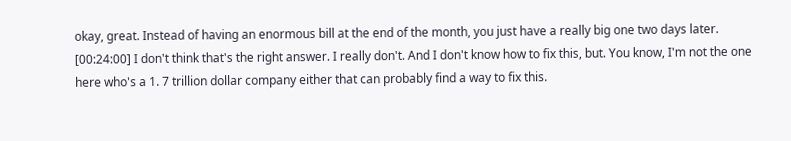okay, great. Instead of having an enormous bill at the end of the month, you just have a really big one two days later. [00:24:00] I don't think that's the right answer. I really don't. And I don't know how to fix this, but. You know, I'm not the one here who's a 1. 7 trillion dollar company either that can probably find a way to fix this.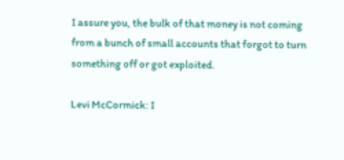I assure you, the bulk of that money is not coming from a bunch of small accounts that forgot to turn something off or got exploited.

Levi McCormick: I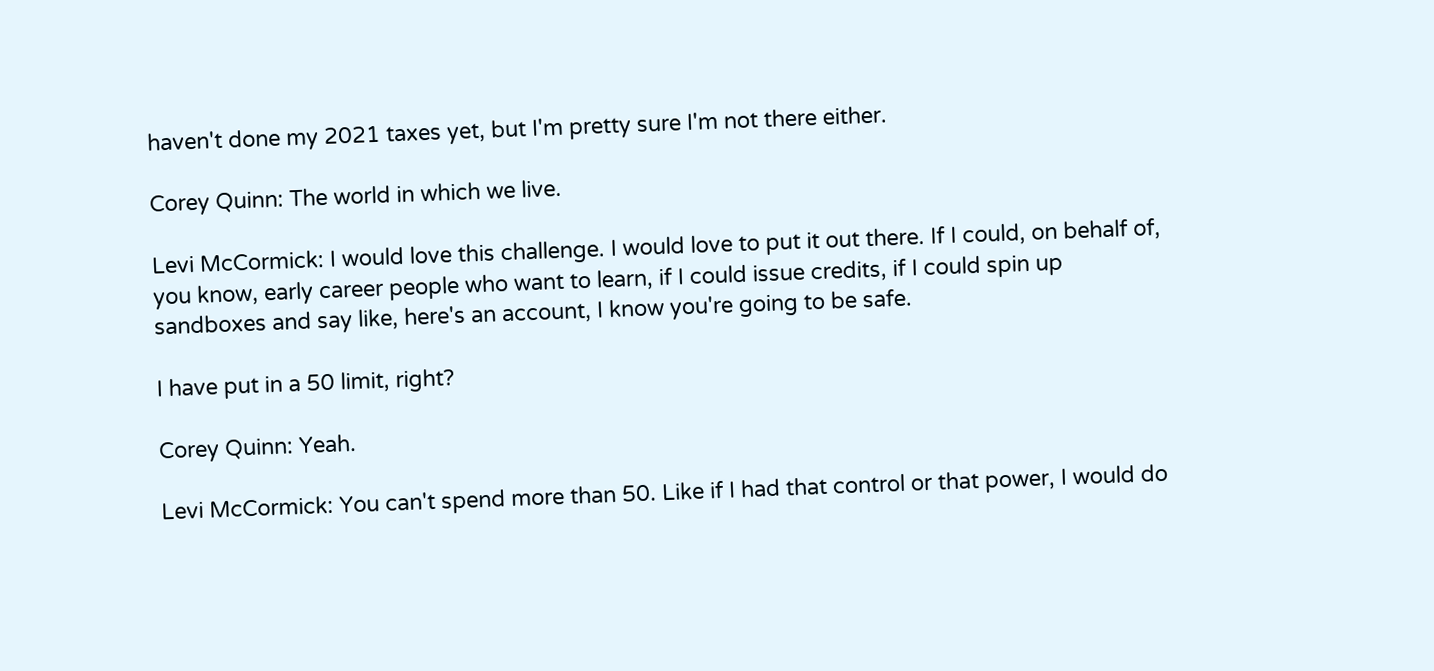haven't done my 2021 taxes yet, but I'm pretty sure I'm not there either.

Corey Quinn: The world in which we live.

Levi McCormick: I would love this challenge. I would love to put it out there. If I could, on behalf of, you know, early career people who want to learn, if I could issue credits, if I could spin up sandboxes and say like, here's an account, I know you're going to be safe.

I have put in a 50 limit, right?

Corey Quinn: Yeah.

Levi McCormick: You can't spend more than 50. Like if I had that control or that power, I would do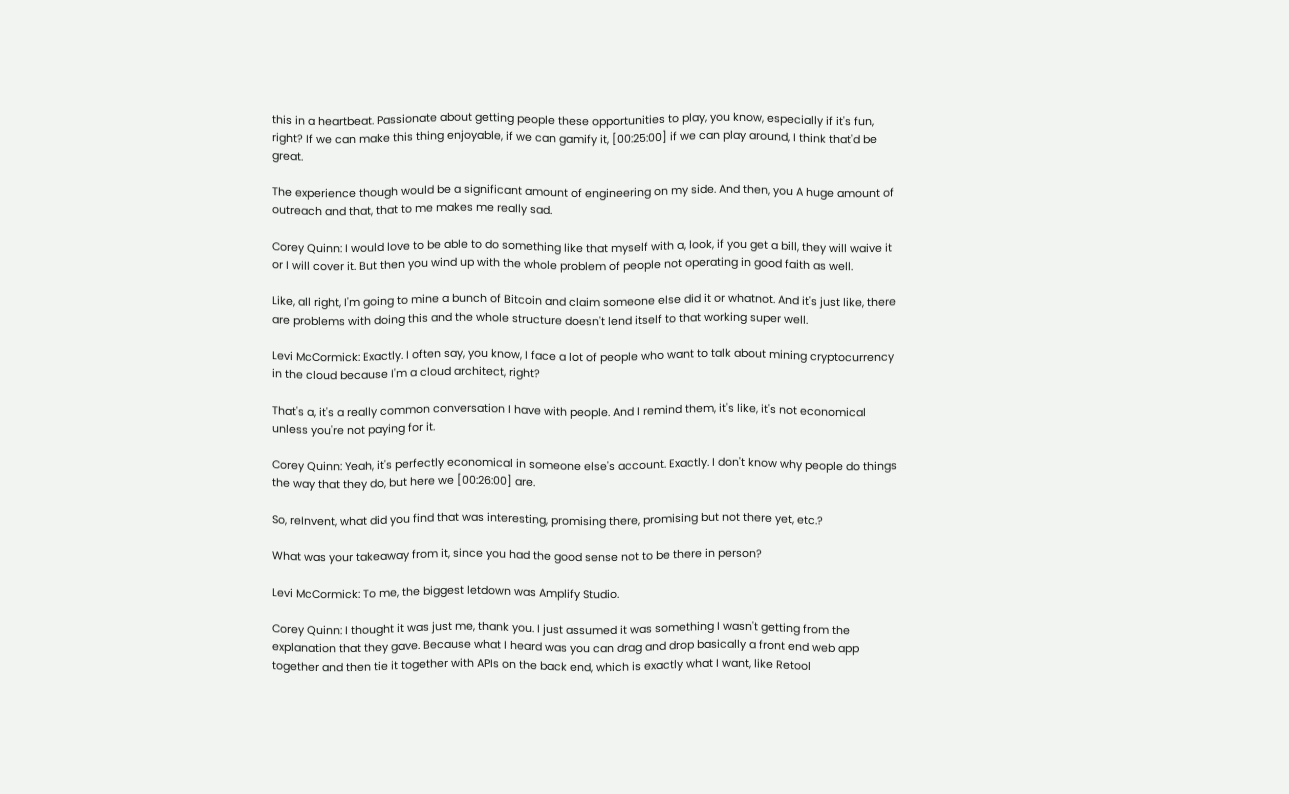this in a heartbeat. Passionate about getting people these opportunities to play, you know, especially if it's fun, right? If we can make this thing enjoyable, if we can gamify it, [00:25:00] if we can play around, I think that'd be great.

The experience though would be a significant amount of engineering on my side. And then, you A huge amount of outreach and that, that to me makes me really sad.

Corey Quinn: I would love to be able to do something like that myself with a, look, if you get a bill, they will waive it or I will cover it. But then you wind up with the whole problem of people not operating in good faith as well.

Like, all right, I'm going to mine a bunch of Bitcoin and claim someone else did it or whatnot. And it's just like, there are problems with doing this and the whole structure doesn't lend itself to that working super well.

Levi McCormick: Exactly. I often say, you know, I face a lot of people who want to talk about mining cryptocurrency in the cloud because I'm a cloud architect, right?

That's a, it's a really common conversation I have with people. And I remind them, it's like, it's not economical unless you're not paying for it.

Corey Quinn: Yeah, it's perfectly economical in someone else's account. Exactly. I don't know why people do things the way that they do, but here we [00:26:00] are.

So, reInvent, what did you find that was interesting, promising there, promising but not there yet, etc.?

What was your takeaway from it, since you had the good sense not to be there in person?

Levi McCormick: To me, the biggest letdown was Amplify Studio.

Corey Quinn: I thought it was just me, thank you. I just assumed it was something I wasn't getting from the explanation that they gave. Because what I heard was you can drag and drop basically a front end web app together and then tie it together with APIs on the back end, which is exactly what I want, like Retool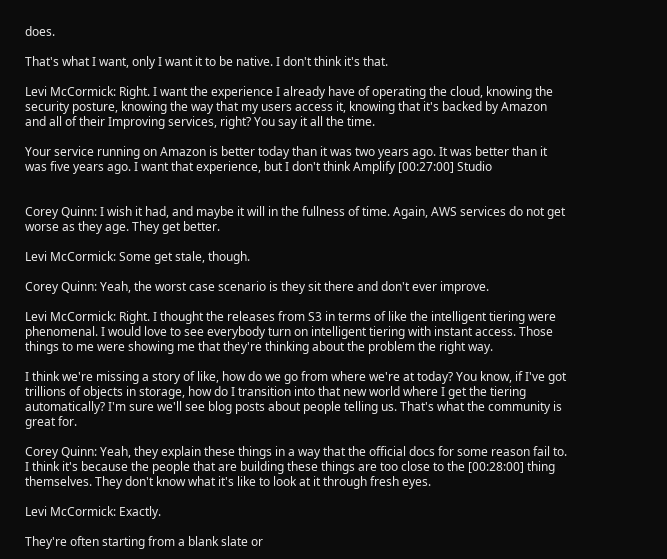does.

That's what I want, only I want it to be native. I don't think it's that.

Levi McCormick: Right. I want the experience I already have of operating the cloud, knowing the security posture, knowing the way that my users access it, knowing that it's backed by Amazon and all of their Improving services, right? You say it all the time.

Your service running on Amazon is better today than it was two years ago. It was better than it was five years ago. I want that experience, but I don't think Amplify [00:27:00] Studio


Corey Quinn: I wish it had, and maybe it will in the fullness of time. Again, AWS services do not get worse as they age. They get better.

Levi McCormick: Some get stale, though.

Corey Quinn: Yeah, the worst case scenario is they sit there and don't ever improve.

Levi McCormick: Right. I thought the releases from S3 in terms of like the intelligent tiering were phenomenal. I would love to see everybody turn on intelligent tiering with instant access. Those things to me were showing me that they're thinking about the problem the right way.

I think we're missing a story of like, how do we go from where we're at today? You know, if I've got trillions of objects in storage, how do I transition into that new world where I get the tiering automatically? I'm sure we'll see blog posts about people telling us. That's what the community is great for.

Corey Quinn: Yeah, they explain these things in a way that the official docs for some reason fail to. I think it's because the people that are building these things are too close to the [00:28:00] thing themselves. They don't know what it's like to look at it through fresh eyes.

Levi McCormick: Exactly.

They're often starting from a blank slate or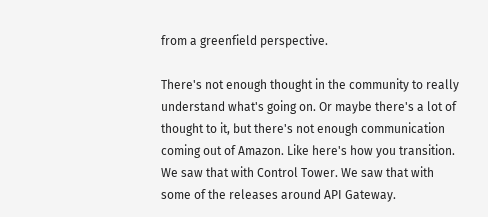from a greenfield perspective.

There's not enough thought in the community to really understand what's going on. Or maybe there's a lot of thought to it, but there's not enough communication coming out of Amazon. Like here's how you transition. We saw that with Control Tower. We saw that with some of the releases around API Gateway.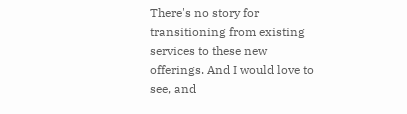There's no story for transitioning from existing services to these new offerings. And I would love to see, and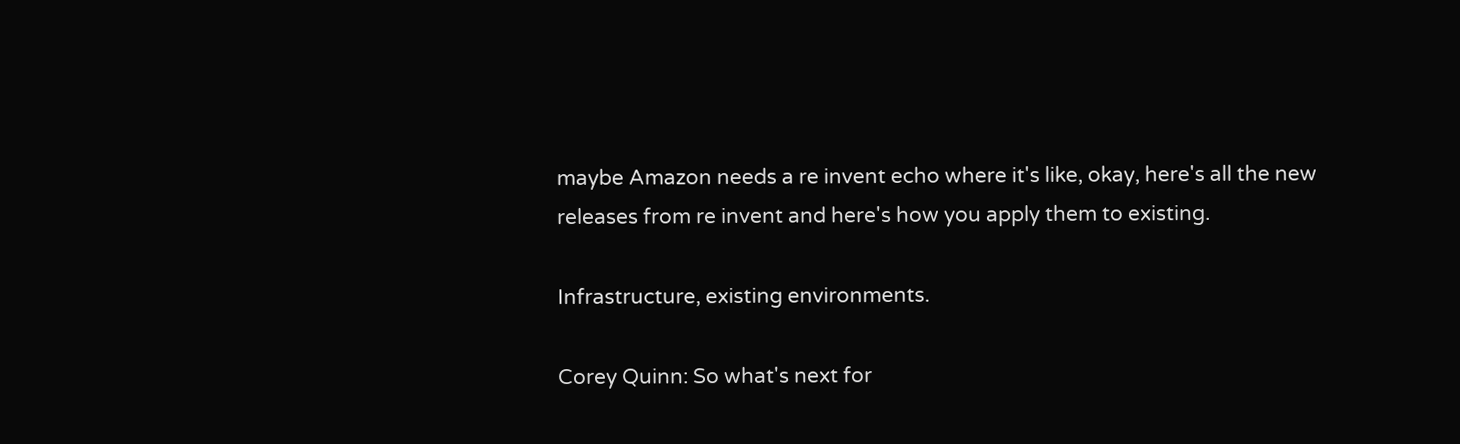maybe Amazon needs a re invent echo where it's like, okay, here's all the new releases from re invent and here's how you apply them to existing.

Infrastructure, existing environments.

Corey Quinn: So what's next for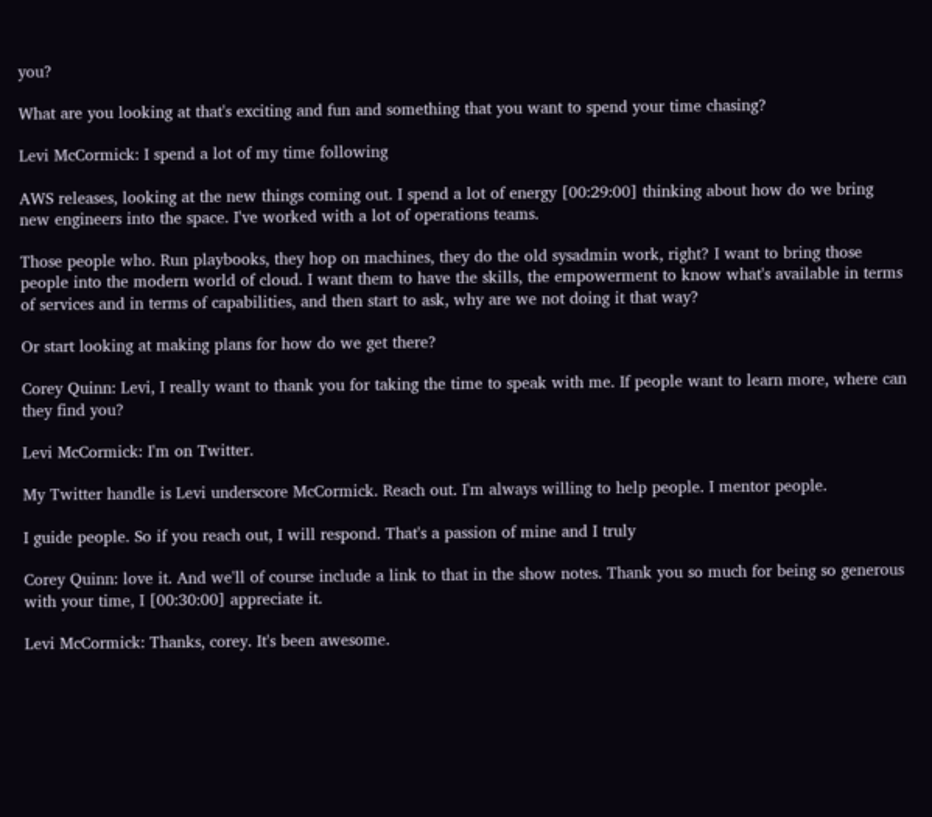you?

What are you looking at that's exciting and fun and something that you want to spend your time chasing?

Levi McCormick: I spend a lot of my time following

AWS releases, looking at the new things coming out. I spend a lot of energy [00:29:00] thinking about how do we bring new engineers into the space. I've worked with a lot of operations teams.

Those people who. Run playbooks, they hop on machines, they do the old sysadmin work, right? I want to bring those people into the modern world of cloud. I want them to have the skills, the empowerment to know what's available in terms of services and in terms of capabilities, and then start to ask, why are we not doing it that way?

Or start looking at making plans for how do we get there?

Corey Quinn: Levi, I really want to thank you for taking the time to speak with me. If people want to learn more, where can they find you?

Levi McCormick: I'm on Twitter.

My Twitter handle is Levi underscore McCormick. Reach out. I'm always willing to help people. I mentor people.

I guide people. So if you reach out, I will respond. That's a passion of mine and I truly

Corey Quinn: love it. And we'll of course include a link to that in the show notes. Thank you so much for being so generous with your time, I [00:30:00] appreciate it.

Levi McCormick: Thanks, corey. It's been awesome.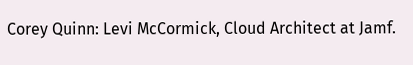Corey Quinn: Levi McCormick, Cloud Architect at Jamf.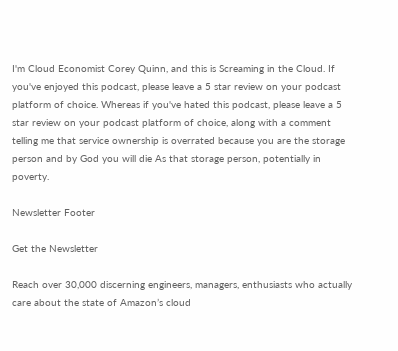I'm Cloud Economist Corey Quinn, and this is Screaming in the Cloud. If you've enjoyed this podcast, please leave a 5 star review on your podcast platform of choice. Whereas if you've hated this podcast, please leave a 5 star review on your podcast platform of choice, along with a comment telling me that service ownership is overrated because you are the storage person and by God you will die As that storage person, potentially in poverty.

Newsletter Footer

Get the Newsletter

Reach over 30,000 discerning engineers, managers, enthusiasts who actually care about the state of Amazon’s cloud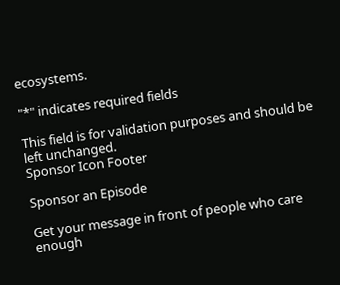ecosystems.

"*" indicates required fields

This field is for validation purposes and should be left unchanged.
Sponsor Icon Footer

Sponsor an Episode

Get your message in front of people who care enough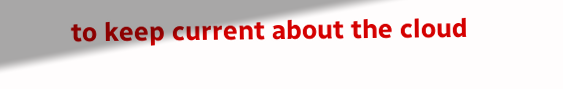to keep current about the cloud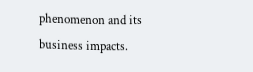phenomenon and its business impacts.